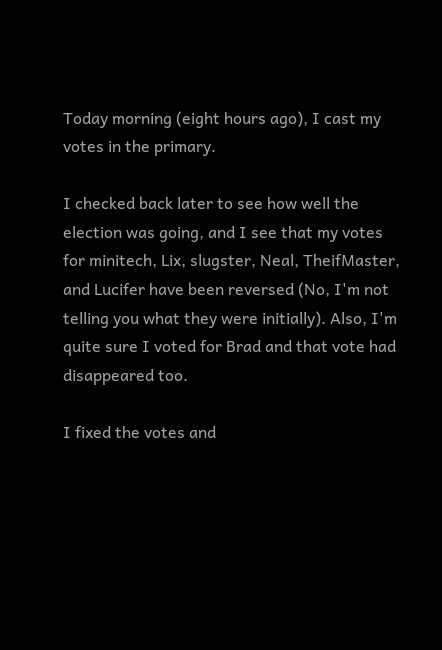Today morning (eight hours ago), I cast my votes in the primary.

I checked back later to see how well the election was going, and I see that my votes for minitech, Lix, slugster, Neal, TheifMaster, and Lucifer have been reversed (No, I'm not telling you what they were initially). Also, I'm quite sure I voted for Brad and that vote had disappeared too.

I fixed the votes and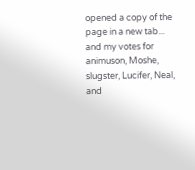opened a copy of the page in a new tab... and my votes for animuson, Moshe, slugster, Lucifer, Neal, and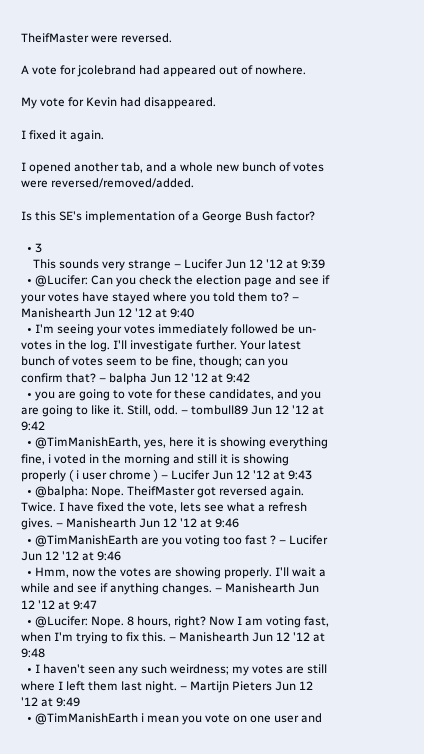TheifMaster were reversed.

A vote for jcolebrand had appeared out of nowhere.

My vote for Kevin had disappeared.

I fixed it again.

I opened another tab, and a whole new bunch of votes were reversed/removed/added.

Is this SE's implementation of a George Bush factor?

  • 3
    This sounds very strange – Lucifer Jun 12 '12 at 9:39
  • @Lucifer: Can you check the election page and see if your votes have stayed where you told them to? – Manishearth Jun 12 '12 at 9:40
  • I'm seeing your votes immediately followed be un-votes in the log. I'll investigate further. Your latest bunch of votes seem to be fine, though; can you confirm that? – balpha Jun 12 '12 at 9:42
  • you are going to vote for these candidates, and you are going to like it. Still, odd. – tombull89 Jun 12 '12 at 9:42
  • @TimManishEarth, yes, here it is showing everything fine, i voted in the morning and still it is showing properly ( i user chrome ) – Lucifer Jun 12 '12 at 9:43
  • @balpha: Nope. TheifMaster got reversed again. Twice. I have fixed the vote, lets see what a refresh gives. – Manishearth Jun 12 '12 at 9:46
  • @TimManishEarth are you voting too fast ? – Lucifer Jun 12 '12 at 9:46
  • Hmm, now the votes are showing properly. I'll wait a while and see if anything changes. – Manishearth Jun 12 '12 at 9:47
  • @Lucifer: Nope. 8 hours, right? Now I am voting fast, when I'm trying to fix this. – Manishearth Jun 12 '12 at 9:48
  • I haven't seen any such weirdness; my votes are still where I left them last night. – Martijn Pieters Jun 12 '12 at 9:49
  • @TimManishEarth i mean you vote on one user and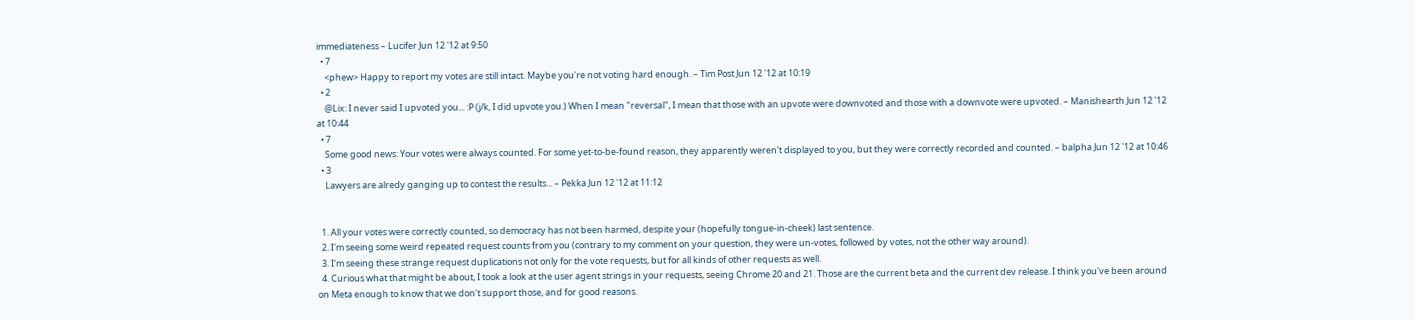immediateness – Lucifer Jun 12 '12 at 9:50
  • 7
    <phew> Happy to report my votes are still intact. Maybe you're not voting hard enough. – Tim Post Jun 12 '12 at 10:19
  • 2
    @Lix: I never said I upvoted you... :P (j/k, I did upvote you.) When I mean "reversal", I mean that those with an upvote were downvoted and those with a downvote were upvoted. – Manishearth Jun 12 '12 at 10:44
  • 7
    Some good news: Your votes were always counted. For some yet-to-be-found reason, they apparently weren't displayed to you, but they were correctly recorded and counted. – balpha Jun 12 '12 at 10:46
  • 3
    Lawyers are alredy ganging up to contest the results... – Pekka Jun 12 '12 at 11:12


  1. All your votes were correctly counted, so democracy has not been harmed, despite your (hopefully tongue-in-cheek) last sentence.
  2. I'm seeing some weird repeated request counts from you (contrary to my comment on your question, they were un-votes, followed by votes, not the other way around).
  3. I'm seeing these strange request duplications not only for the vote requests, but for all kinds of other requests as well.
  4. Curious what that might be about, I took a look at the user agent strings in your requests, seeing Chrome 20 and 21. Those are the current beta and the current dev release. I think you've been around on Meta enough to know that we don't support those, and for good reasons.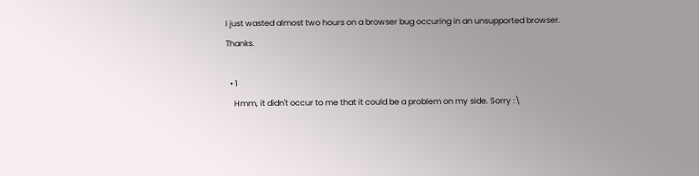I just wasted almost two hours on a browser bug occuring in an unsupported browser. Thanks.

  • 1
    Hmm, it didn't occur to me that it could be a problem on my side. Sorry :\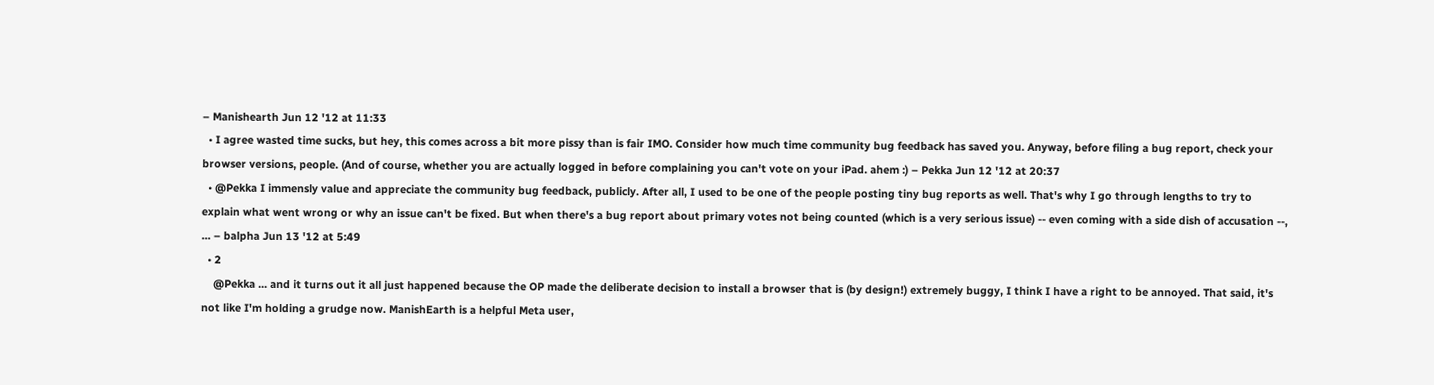– Manishearth Jun 12 '12 at 11:33
  • I agree wasted time sucks, but hey, this comes across a bit more pissy than is fair IMO. Consider how much time community bug feedback has saved you. Anyway, before filing a bug report, check your browser versions, people. (And of course, whether you are actually logged in before complaining you can't vote on your iPad. ahem :) – Pekka Jun 12 '12 at 20:37
  • @Pekka I immensly value and appreciate the community bug feedback, publicly. After all, I used to be one of the people posting tiny bug reports as well. That's why I go through lengths to try to explain what went wrong or why an issue can't be fixed. But when there's a bug report about primary votes not being counted (which is a very serious issue) -- even coming with a side dish of accusation --, ... – balpha Jun 13 '12 at 5:49
  • 2
    @Pekka ... and it turns out it all just happened because the OP made the deliberate decision to install a browser that is (by design!) extremely buggy, I think I have a right to be annoyed. That said, it's not like I'm holding a grudge now. ManishEarth is a helpful Meta user,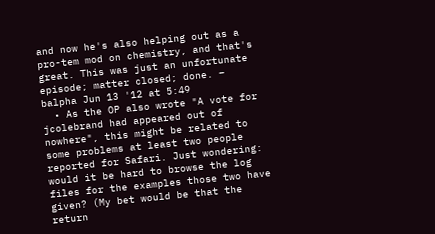and now he's also helping out as a pro-tem mod on chemistry, and that's great. This was just an unfortunate episode; matter closed; done. – balpha Jun 13 '12 at 5:49
  • As the OP also wrote "A vote for jcolebrand had appeared out of nowhere", this might be related to some problems at least two people reported for Safari. Just wondering: would it be hard to browse the log files for the examples those two have given? (My bet would be that the return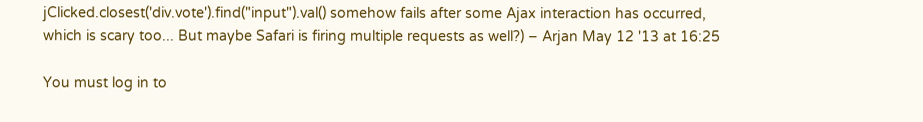jClicked.closest('div.vote').find("input").val() somehow fails after some Ajax interaction has occurred, which is scary too... But maybe Safari is firing multiple requests as well?) – Arjan May 12 '13 at 16:25

You must log in to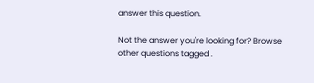answer this question.

Not the answer you're looking for? Browse other questions tagged .